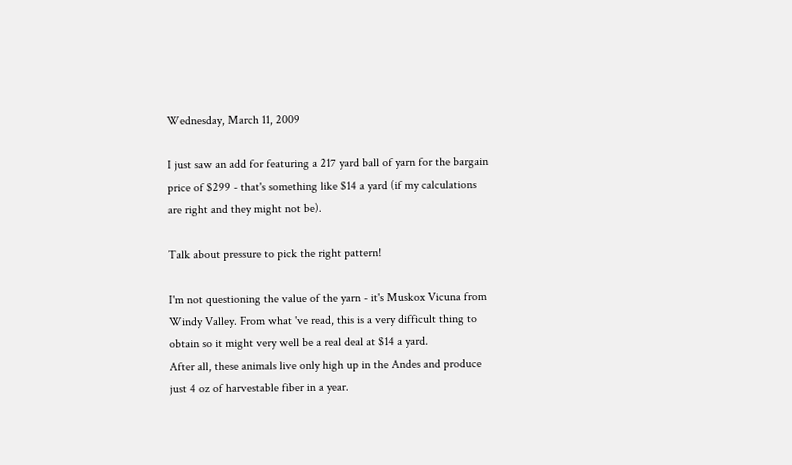Wednesday, March 11, 2009

I just saw an add for featuring a 217 yard ball of yarn for the bargain price of $299 - that's something like $14 a yard (if my calculations are right and they might not be).

Talk about pressure to pick the right pattern!

I'm not questioning the value of the yarn - it's Muskox Vicuna from Windy Valley. From what 've read, this is a very difficult thing to obtain so it might very well be a real deal at $14 a yard.
After all, these animals live only high up in the Andes and produce just 4 oz of harvestable fiber in a year.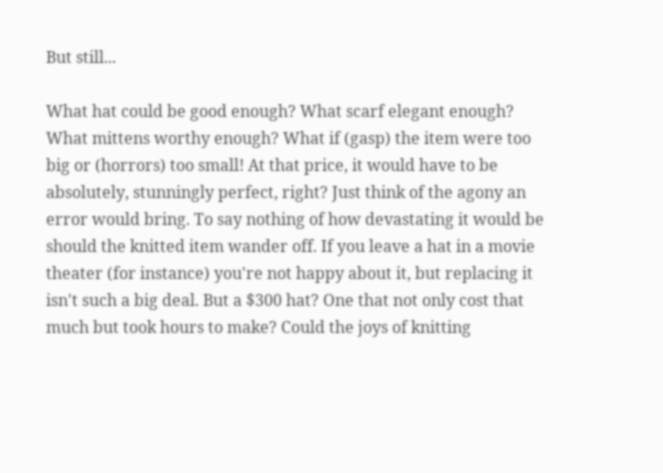But still...

What hat could be good enough? What scarf elegant enough? What mittens worthy enough? What if (gasp) the item were too big or (horrors) too small! At that price, it would have to be absolutely, stunningly perfect, right? Just think of the agony an error would bring. To say nothing of how devastating it would be should the knitted item wander off. If you leave a hat in a movie theater (for instance) you're not happy about it, but replacing it isn't such a big deal. But a $300 hat? One that not only cost that much but took hours to make? Could the joys of knitting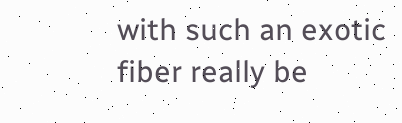with such an exotic fiber really be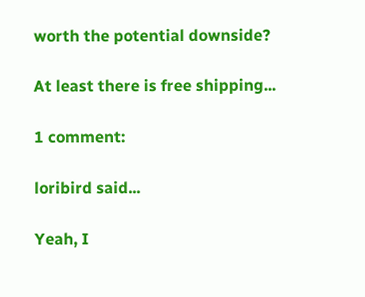worth the potential downside?

At least there is free shipping...

1 comment:

loribird said...

Yeah, I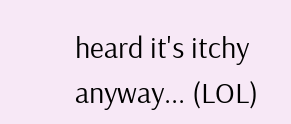heard it's itchy anyway... (LOL)